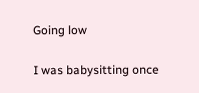Going low

I was babysitting once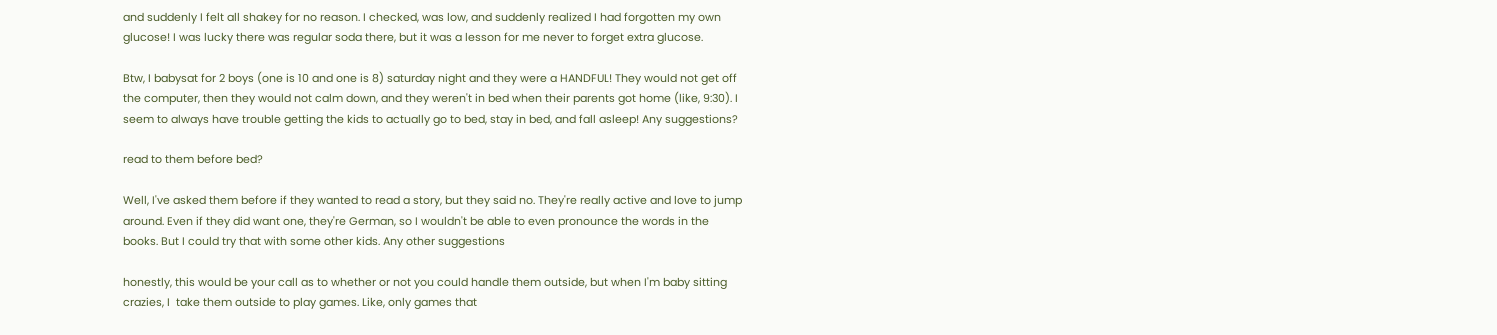and suddenly I felt all shakey for no reason. I checked, was low, and suddenly realized I had forgotten my own glucose! I was lucky there was regular soda there, but it was a lesson for me never to forget extra glucose.

Btw, I babysat for 2 boys (one is 10 and one is 8) saturday night and they were a HANDFUL! They would not get off the computer, then they would not calm down, and they weren't in bed when their parents got home (like, 9:30). I seem to always have trouble getting the kids to actually go to bed, stay in bed, and fall asleep! Any suggestions?

read to them before bed?

Well, I've asked them before if they wanted to read a story, but they said no. They're really active and love to jump around. Even if they did want one, they're German, so I wouldn't be able to even pronounce the words in the books. But I could try that with some other kids. Any other suggestions

honestly, this would be your call as to whether or not you could handle them outside, but when I'm baby sitting crazies, I  take them outside to play games. Like, only games that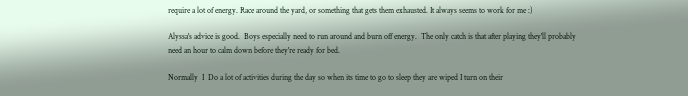require a lot of energy. Race around the yard, or something that gets them exhausted. It always seems to work for me :)

Alyssa's advice is good.  Boys especially need to run around and burn off energy.  The only catch is that after playing they'll probably need an hour to calm down before they're ready for bed.

Normally  I  Do a lot of activities during the day so when its time to go to sleep they are wiped I turn on their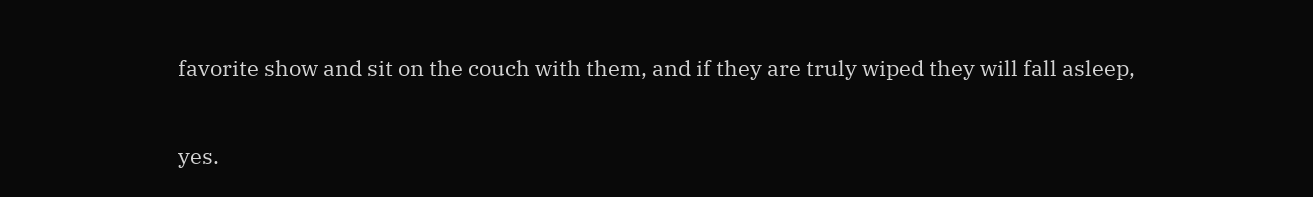favorite show and sit on the couch with them, and if they are truly wiped they will fall asleep,

yes.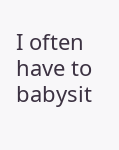I often have to babysit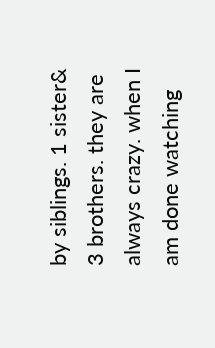by siblings. 1 sister& 3 brothers. they are always crazy. when I am done watching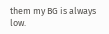them my BG is always low.